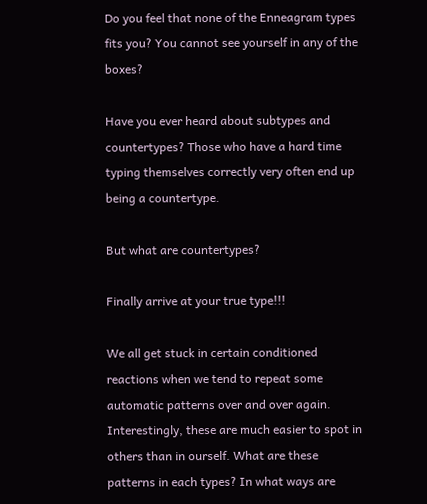Do you feel that none of the Enneagram types fits you? You cannot see yourself in any of the boxes?

Have you ever heard about subtypes and countertypes? Those who have a hard time typing themselves correctly very often end up being a countertype.

But what are countertypes?

Finally arrive at your true type!!!

We all get stuck in certain conditioned reactions when we tend to repeat some automatic patterns over and over again. Interestingly, these are much easier to spot in others than in ourself. What are these patterns in each types? In what ways are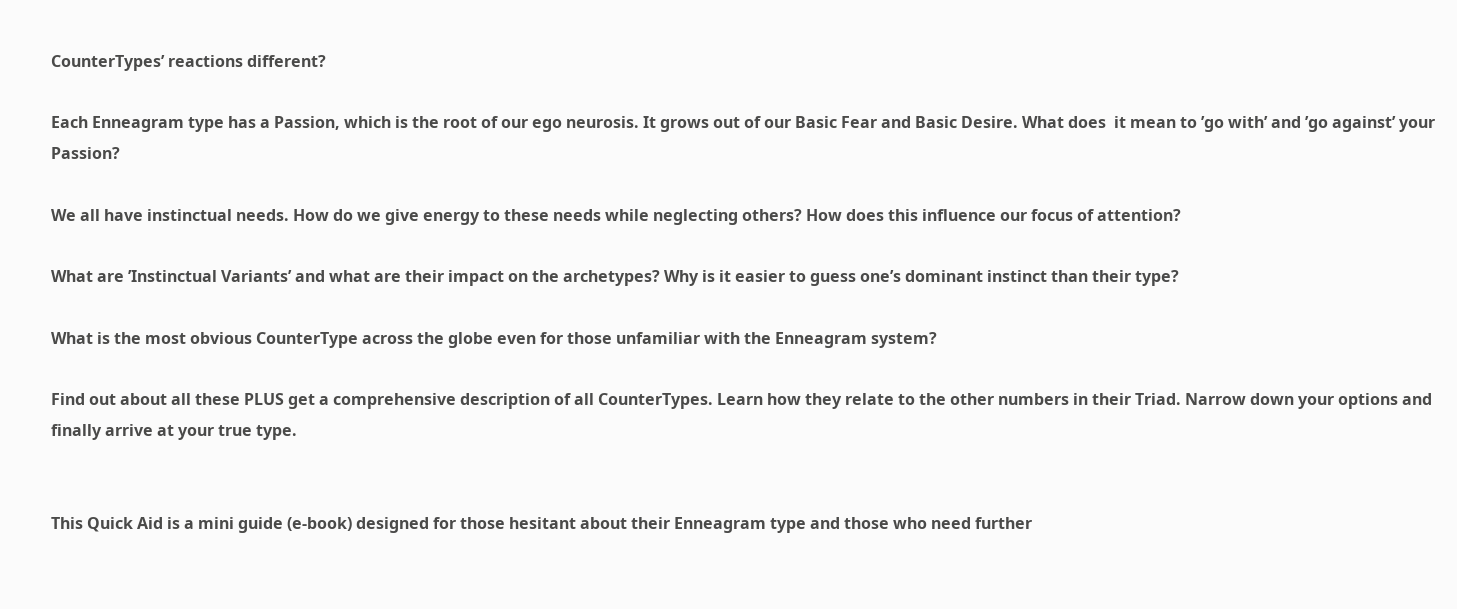CounterTypes’ reactions different?

Each Enneagram type has a Passion, which is the root of our ego neurosis. It grows out of our Basic Fear and Basic Desire. What does  it mean to ’go with’ and ’go against’ your Passion?

We all have instinctual needs. How do we give energy to these needs while neglecting others? How does this influence our focus of attention?

What are ’Instinctual Variants’ and what are their impact on the archetypes? Why is it easier to guess one’s dominant instinct than their type?

What is the most obvious CounterType across the globe even for those unfamiliar with the Enneagram system?

Find out about all these PLUS get a comprehensive description of all CounterTypes. Learn how they relate to the other numbers in their Triad. Narrow down your options and finally arrive at your true type.


This Quick Aid is a mini guide (e-book) designed for those hesitant about their Enneagram type and those who need further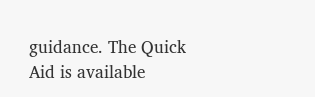guidance. The Quick Aid is available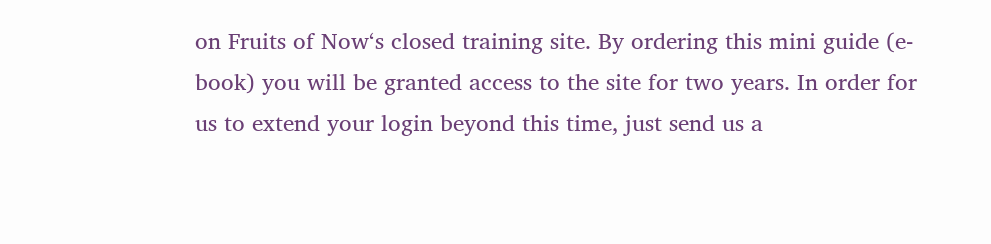on Fruits of Now‘s closed training site. By ordering this mini guide (e-book) you will be granted access to the site for two years. In order for us to extend your login beyond this time, just send us a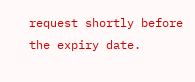request shortly before the expiry date.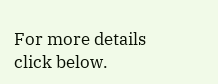For more details click below.